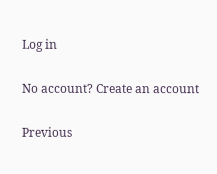Log in

No account? Create an account

Previous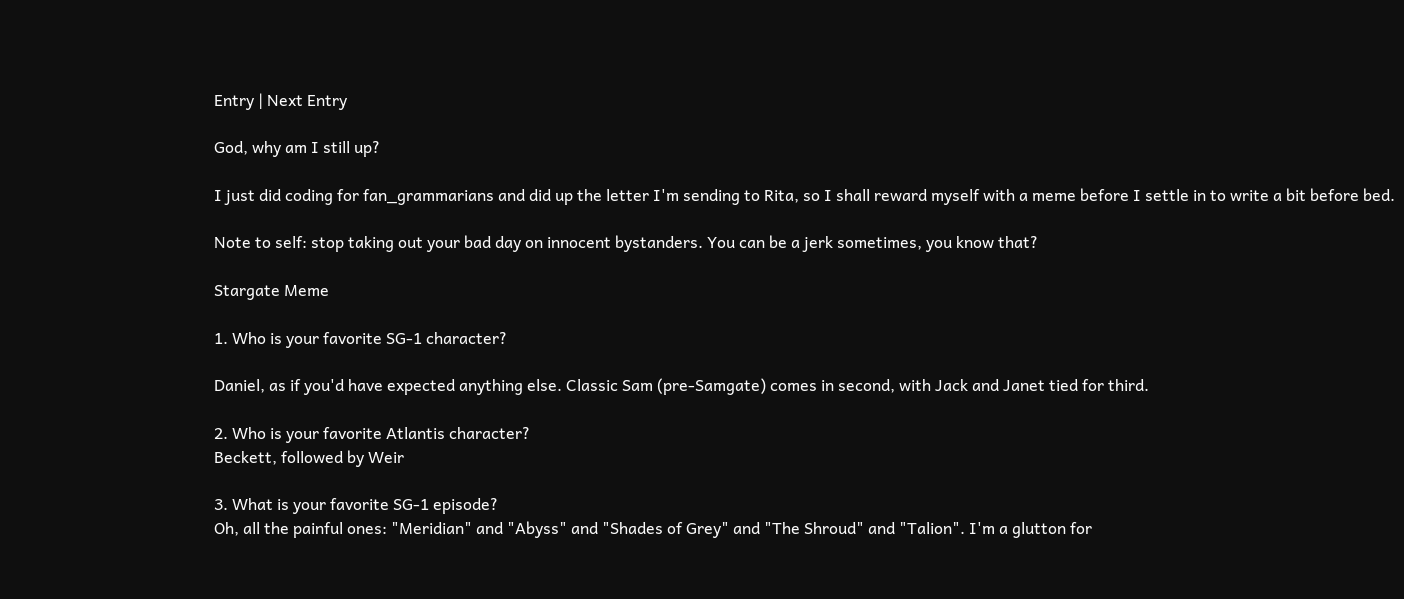Entry | Next Entry

God, why am I still up?

I just did coding for fan_grammarians and did up the letter I'm sending to Rita, so I shall reward myself with a meme before I settle in to write a bit before bed.

Note to self: stop taking out your bad day on innocent bystanders. You can be a jerk sometimes, you know that?

Stargate Meme

1. Who is your favorite SG-1 character?

Daniel, as if you'd have expected anything else. Classic Sam (pre-Samgate) comes in second, with Jack and Janet tied for third.

2. Who is your favorite Atlantis character?
Beckett, followed by Weir

3. What is your favorite SG-1 episode?
Oh, all the painful ones: "Meridian" and "Abyss" and "Shades of Grey" and "The Shroud" and "Talion". I'm a glutton for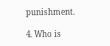punishment.

4. Who is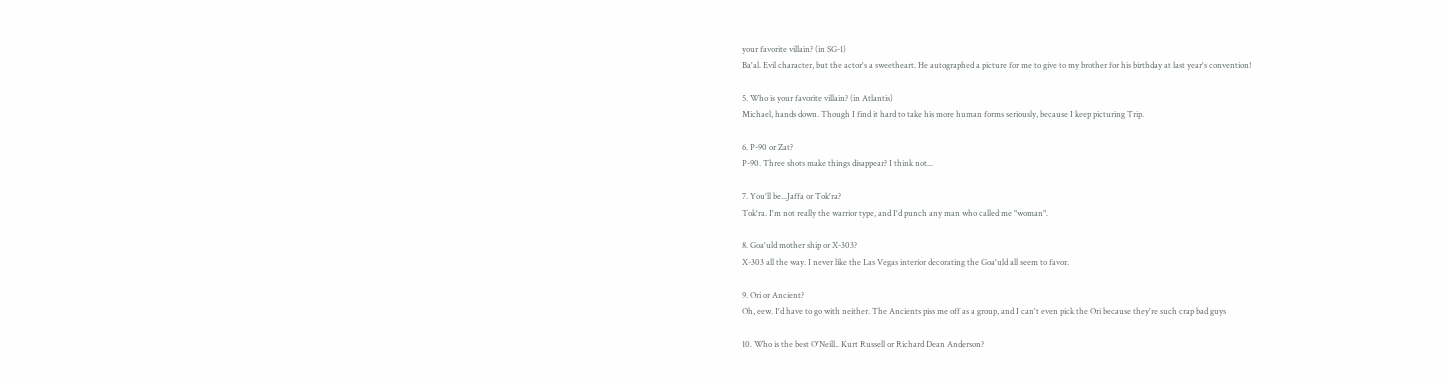your favorite villain? (in SG-1)
Ba'al. Evil character, but the actor's a sweetheart. He autographed a picture for me to give to my brother for his birthday at last year's convention!

5. Who is your favorite villain? (in Atlantis)
Michael, hands down. Though I find it hard to take his more human forms seriously, because I keep picturing Trip.

6. P-90 or Zat?
P-90. Three shots make things disappear? I think not...

7. You'll be...Jaffa or Tok'ra?
Tok'ra. I'm not really the warrior type, and I'd punch any man who called me "woman".

8. Goa'uld mother ship or X-303?
X-303 all the way. I never like the Las Vegas interior decorating the Goa'uld all seem to favor.

9. Ori or Ancient?
Oh, eew. I'd have to go with neither. The Ancients piss me off as a group, and I can't even pick the Ori because they're such crap bad guys

10. Who is the best O'Neill.. Kurt Russell or Richard Dean Anderson?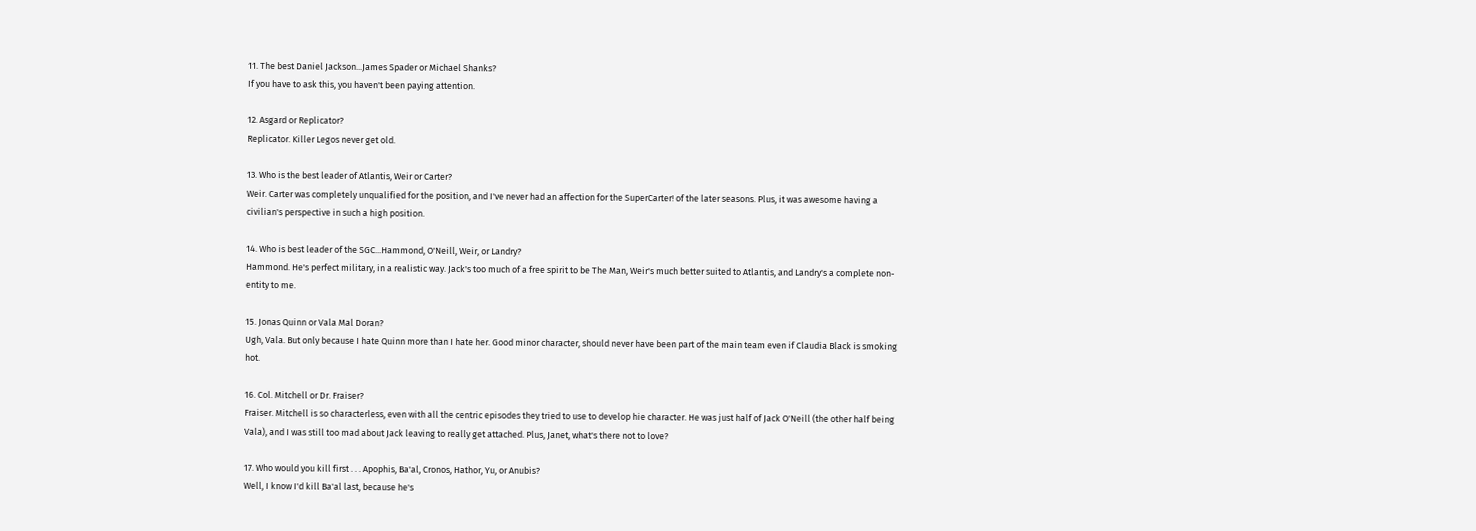11. The best Daniel Jackson...James Spader or Michael Shanks?
If you have to ask this, you haven't been paying attention.

12. Asgard or Replicator?
Replicator. Killer Legos never get old.

13. Who is the best leader of Atlantis, Weir or Carter?
Weir. Carter was completely unqualified for the position, and I've never had an affection for the SuperCarter! of the later seasons. Plus, it was awesome having a civilian's perspective in such a high position.

14. Who is best leader of the SGC...Hammond, O'Neill, Weir, or Landry?
Hammond. He's perfect military, in a realistic way. Jack's too much of a free spirit to be The Man, Weir's much better suited to Atlantis, and Landry's a complete non-entity to me.

15. Jonas Quinn or Vala Mal Doran?
Ugh, Vala. But only because I hate Quinn more than I hate her. Good minor character, should never have been part of the main team even if Claudia Black is smoking hot.

16. Col. Mitchell or Dr. Fraiser?
Fraiser. Mitchell is so characterless, even with all the centric episodes they tried to use to develop hie character. He was just half of Jack O'Neill (the other half being Vala), and I was still too mad about Jack leaving to really get attached. Plus, Janet, what's there not to love?

17. Who would you kill first . . . Apophis, Ba'al, Cronos, Hathor, Yu, or Anubis?
Well, I know I'd kill Ba'al last, because he's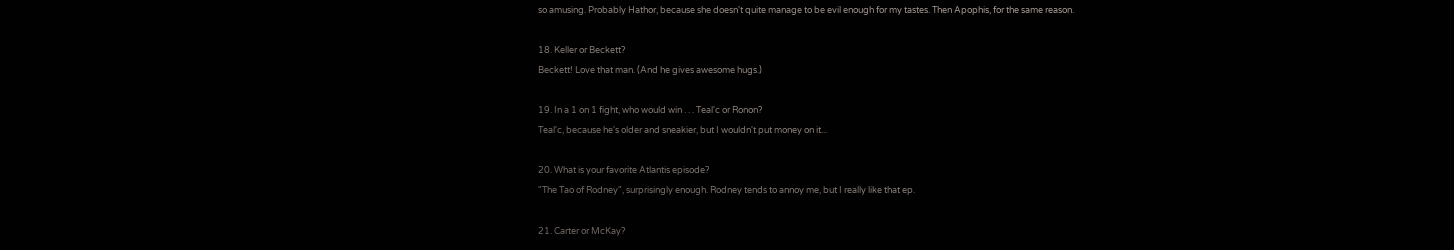so amusing. Probably Hathor, because she doesn't quite manage to be evil enough for my tastes. Then Apophis, for the same reason.

18. Keller or Beckett?
Beckett! Love that man. (And he gives awesome hugs.)

19. In a 1 on 1 fight, who would win . . . Teal'c or Ronon?
Teal'c, because he's older and sneakier, but I wouldn't put money on it...

20. What is your favorite Atlantis episode?
"The Tao of Rodney", surprisingly enough. Rodney tends to annoy me, but I really like that ep.

21. Carter or McKay?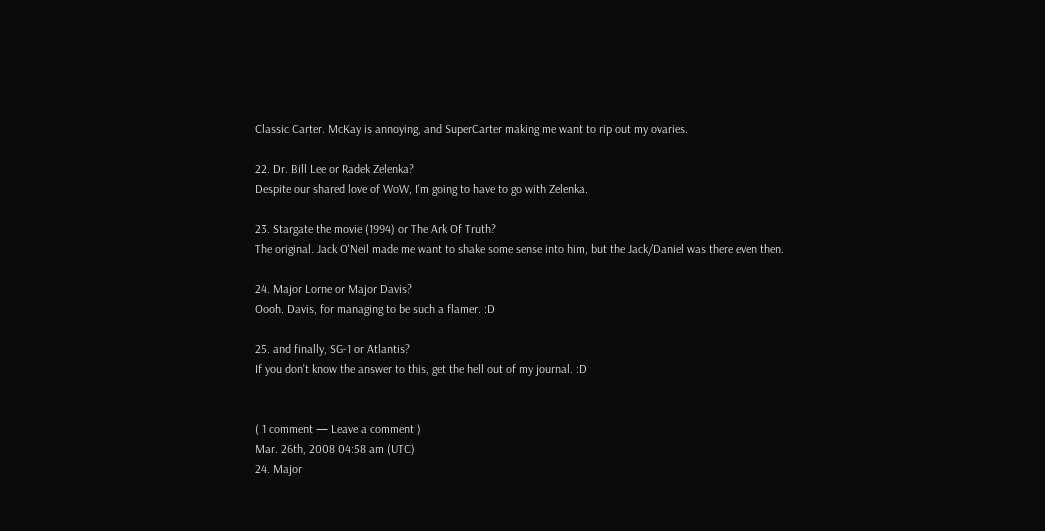Classic Carter. McKay is annoying, and SuperCarter making me want to rip out my ovaries.

22. Dr. Bill Lee or Radek Zelenka?
Despite our shared love of WoW, I'm going to have to go with Zelenka.

23. Stargate the movie (1994) or The Ark Of Truth?
The original. Jack O'Neil made me want to shake some sense into him, but the Jack/Daniel was there even then.

24. Major Lorne or Major Davis?
Oooh. Davis, for managing to be such a flamer. :D

25. and finally, SG-1 or Atlantis?
If you don't know the answer to this, get the hell out of my journal. :D


( 1 comment — Leave a comment )
Mar. 26th, 2008 04:58 am (UTC)
24. Major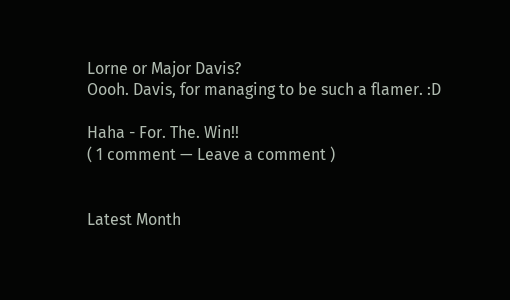Lorne or Major Davis?
Oooh. Davis, for managing to be such a flamer. :D

Haha - For. The. Win!!
( 1 comment — Leave a comment )


Latest Month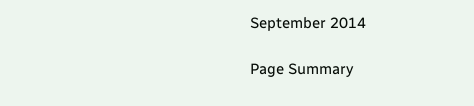September 2014

Page Summary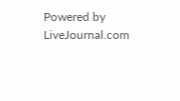Powered by LiveJournal.com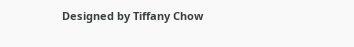Designed by Tiffany Chow